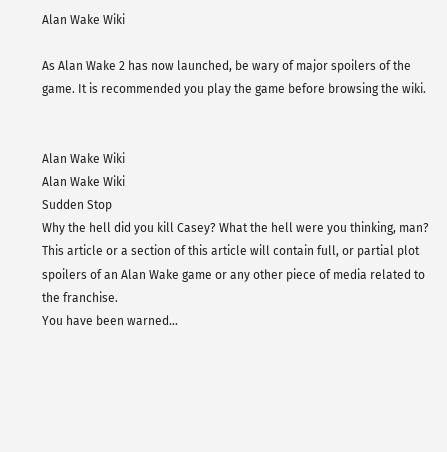Alan Wake Wiki

As Alan Wake 2 has now launched, be wary of major spoilers of the game. It is recommended you play the game before browsing the wiki.


Alan Wake Wiki
Alan Wake Wiki
Sudden Stop
Why the hell did you kill Casey? What the hell were you thinking, man?
This article or a section of this article will contain full, or partial plot spoilers of an Alan Wake game or any other piece of media related to the franchise.
You have been warned...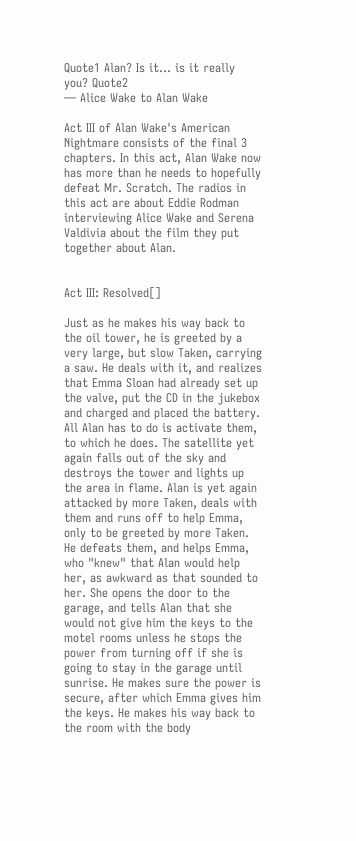Quote1 Alan? Is it... is it really you? Quote2
― Alice Wake to Alan Wake

Act III of Alan Wake's American Nightmare consists of the final 3 chapters. In this act, Alan Wake now has more than he needs to hopefully defeat Mr. Scratch. The radios in this act are about Eddie Rodman interviewing Alice Wake and Serena Valdivia about the film they put together about Alan.


Act III: Resolved[]

Just as he makes his way back to the oil tower, he is greeted by a very large, but slow Taken, carrying a saw. He deals with it, and realizes that Emma Sloan had already set up the valve, put the CD in the jukebox and charged and placed the battery. All Alan has to do is activate them, to which he does. The satellite yet again falls out of the sky and destroys the tower and lights up the area in flame. Alan is yet again attacked by more Taken, deals with them and runs off to help Emma, only to be greeted by more Taken. He defeats them, and helps Emma, who "knew" that Alan would help her, as awkward as that sounded to her. She opens the door to the garage, and tells Alan that she would not give him the keys to the motel rooms unless he stops the power from turning off if she is going to stay in the garage until sunrise. He makes sure the power is secure, after which Emma gives him the keys. He makes his way back to the room with the body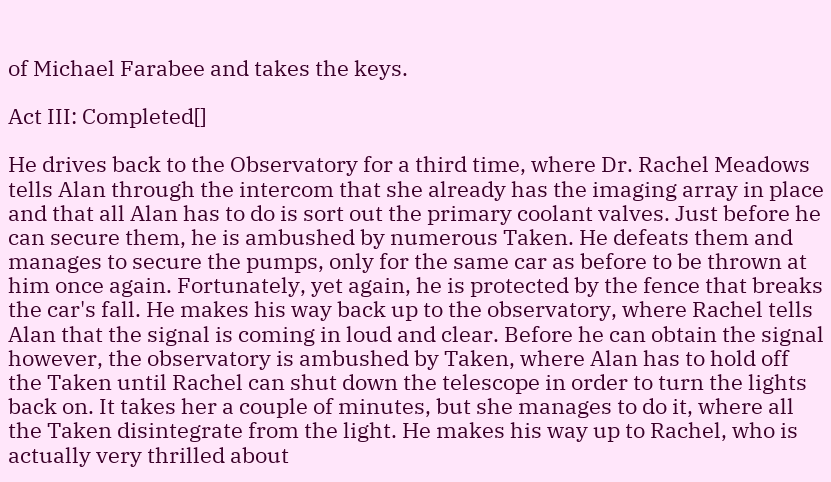of Michael Farabee and takes the keys.

Act III: Completed[]

He drives back to the Observatory for a third time, where Dr. Rachel Meadows tells Alan through the intercom that she already has the imaging array in place and that all Alan has to do is sort out the primary coolant valves. Just before he can secure them, he is ambushed by numerous Taken. He defeats them and manages to secure the pumps, only for the same car as before to be thrown at him once again. Fortunately, yet again, he is protected by the fence that breaks the car's fall. He makes his way back up to the observatory, where Rachel tells Alan that the signal is coming in loud and clear. Before he can obtain the signal however, the observatory is ambushed by Taken, where Alan has to hold off the Taken until Rachel can shut down the telescope in order to turn the lights back on. It takes her a couple of minutes, but she manages to do it, where all the Taken disintegrate from the light. He makes his way up to Rachel, who is actually very thrilled about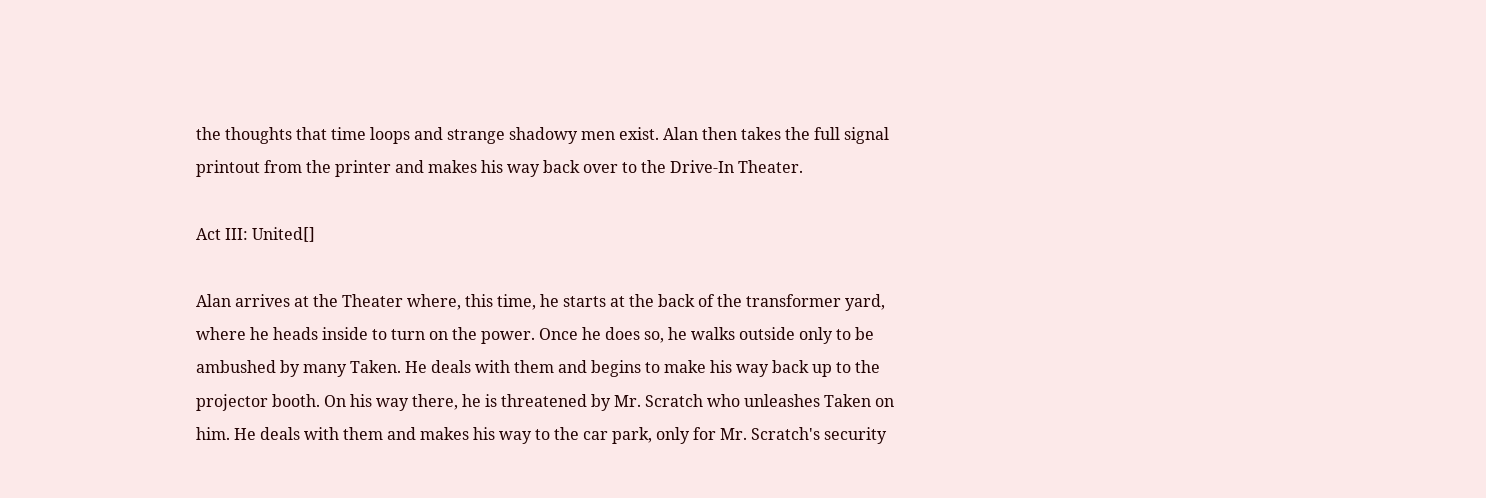the thoughts that time loops and strange shadowy men exist. Alan then takes the full signal printout from the printer and makes his way back over to the Drive-In Theater.

Act III: United[]

Alan arrives at the Theater where, this time, he starts at the back of the transformer yard, where he heads inside to turn on the power. Once he does so, he walks outside only to be ambushed by many Taken. He deals with them and begins to make his way back up to the projector booth. On his way there, he is threatened by Mr. Scratch who unleashes Taken on him. He deals with them and makes his way to the car park, only for Mr. Scratch's security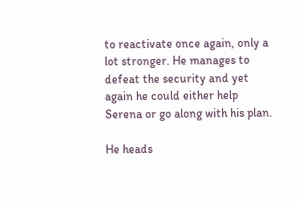to reactivate once again, only a lot stronger. He manages to defeat the security and yet again he could either help Serena or go along with his plan.

He heads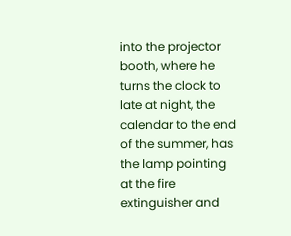into the projector booth, where he turns the clock to late at night, the calendar to the end of the summer, has the lamp pointing at the fire extinguisher and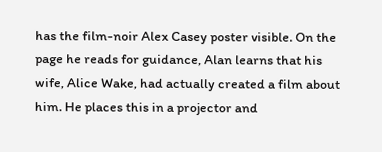has the film-noir Alex Casey poster visible. On the page he reads for guidance, Alan learns that his wife, Alice Wake, had actually created a film about him. He places this in a projector and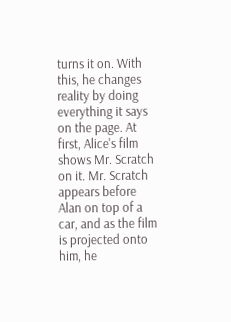turns it on. With this, he changes reality by doing everything it says on the page. At first, Alice's film shows Mr. Scratch on it. Mr. Scratch appears before Alan on top of a car, and as the film is projected onto him, he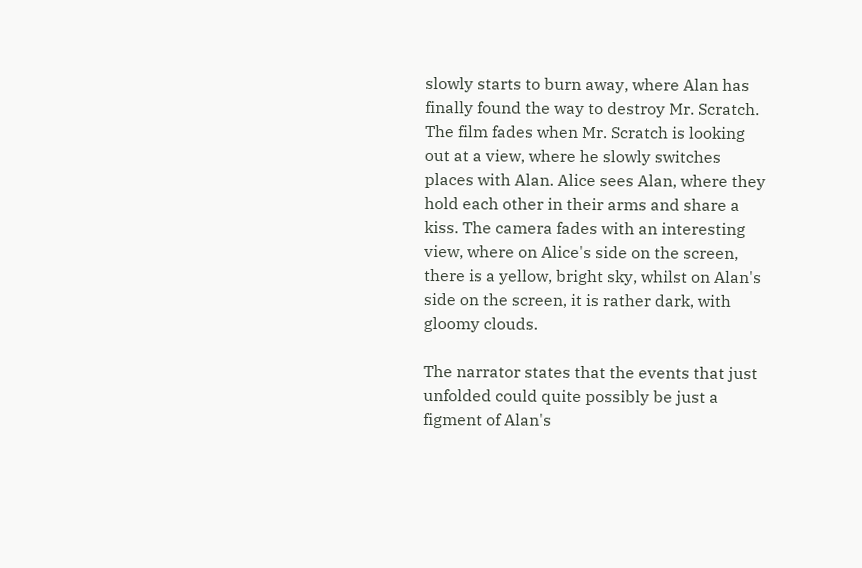slowly starts to burn away, where Alan has finally found the way to destroy Mr. Scratch. The film fades when Mr. Scratch is looking out at a view, where he slowly switches places with Alan. Alice sees Alan, where they hold each other in their arms and share a kiss. The camera fades with an interesting view, where on Alice's side on the screen, there is a yellow, bright sky, whilst on Alan's side on the screen, it is rather dark, with gloomy clouds.

The narrator states that the events that just unfolded could quite possibly be just a figment of Alan's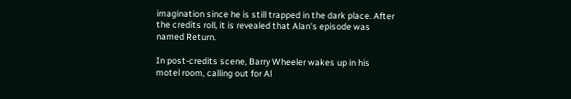imagination since he is still trapped in the dark place. After the credits roll, it is revealed that Alan's episode was named Return.

In post-credits scene, Barry Wheeler wakes up in his motel room, calling out for Al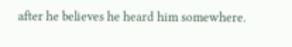after he believes he heard him somewhere.